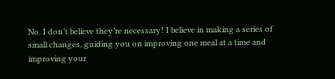No. I don’t believe they’re necessary! I believe in making a series of small changes, guiding you on improving one meal at a time and improving your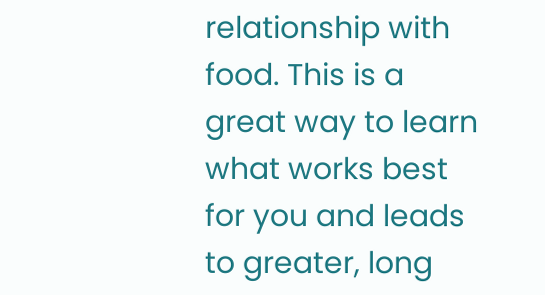relationship with food. This is a great way to learn what works best for you and leads to greater, long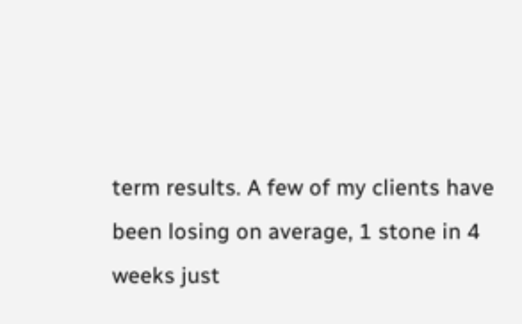term results. A few of my clients have been losing on average, 1 stone in 4 weeks just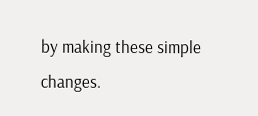by making these simple changes.